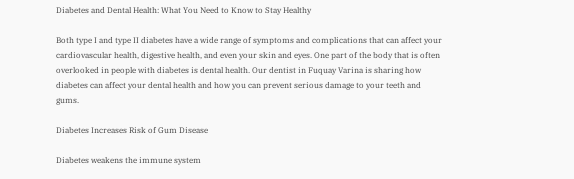Diabetes and Dental Health: What You Need to Know to Stay Healthy

Both type I and type II diabetes have a wide range of symptoms and complications that can affect your cardiovascular health, digestive health, and even your skin and eyes. One part of the body that is often overlooked in people with diabetes is dental health. Our dentist in Fuquay Varina is sharing how diabetes can affect your dental health and how you can prevent serious damage to your teeth and gums.

Diabetes Increases Risk of Gum Disease

Diabetes weakens the immune system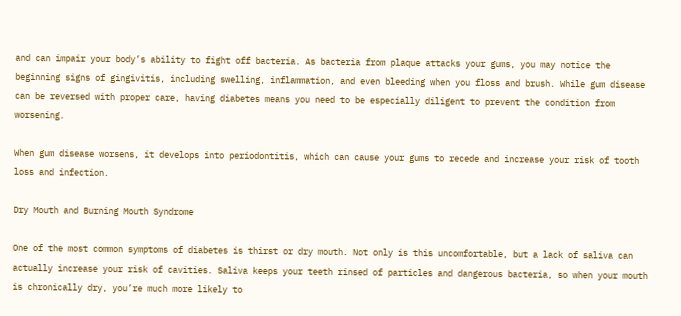and can impair your body’s ability to fight off bacteria. As bacteria from plaque attacks your gums, you may notice the beginning signs of gingivitis, including swelling, inflammation, and even bleeding when you floss and brush. While gum disease can be reversed with proper care, having diabetes means you need to be especially diligent to prevent the condition from worsening.

When gum disease worsens, it develops into periodontitis, which can cause your gums to recede and increase your risk of tooth loss and infection.

Dry Mouth and Burning Mouth Syndrome

One of the most common symptoms of diabetes is thirst or dry mouth. Not only is this uncomfortable, but a lack of saliva can actually increase your risk of cavities. Saliva keeps your teeth rinsed of particles and dangerous bacteria, so when your mouth is chronically dry, you’re much more likely to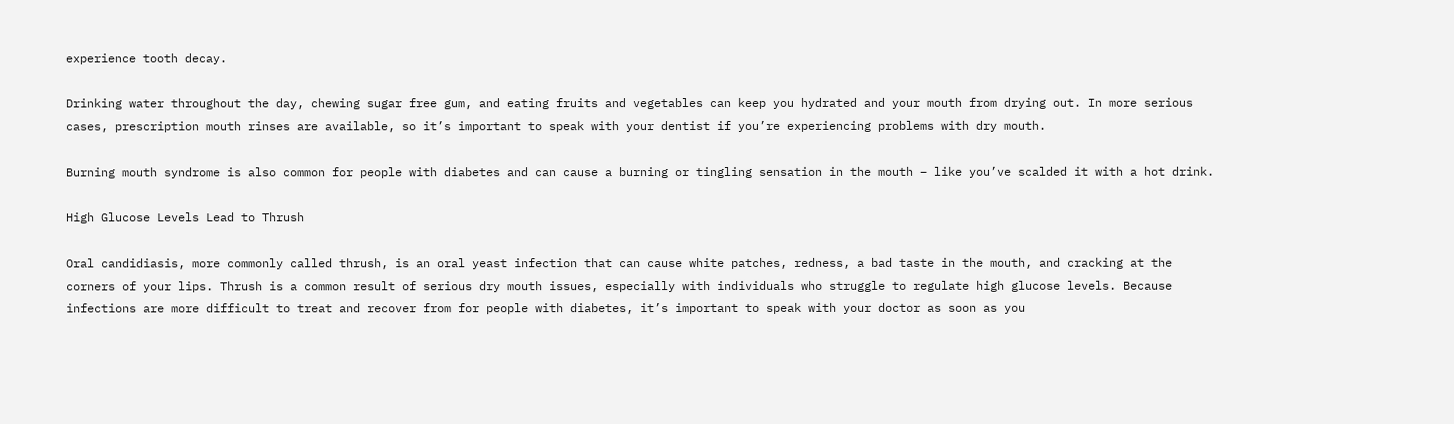experience tooth decay.

Drinking water throughout the day, chewing sugar free gum, and eating fruits and vegetables can keep you hydrated and your mouth from drying out. In more serious cases, prescription mouth rinses are available, so it’s important to speak with your dentist if you’re experiencing problems with dry mouth.

Burning mouth syndrome is also common for people with diabetes and can cause a burning or tingling sensation in the mouth – like you’ve scalded it with a hot drink.

High Glucose Levels Lead to Thrush

Oral candidiasis, more commonly called thrush, is an oral yeast infection that can cause white patches, redness, a bad taste in the mouth, and cracking at the corners of your lips. Thrush is a common result of serious dry mouth issues, especially with individuals who struggle to regulate high glucose levels. Because infections are more difficult to treat and recover from for people with diabetes, it’s important to speak with your doctor as soon as you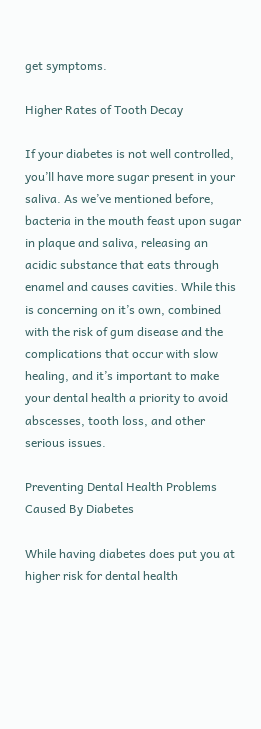get symptoms.

Higher Rates of Tooth Decay

If your diabetes is not well controlled, you’ll have more sugar present in your saliva. As we’ve mentioned before, bacteria in the mouth feast upon sugar in plaque and saliva, releasing an acidic substance that eats through enamel and causes cavities. While this is concerning on it’s own, combined with the risk of gum disease and the complications that occur with slow healing, and it’s important to make your dental health a priority to avoid abscesses, tooth loss, and other serious issues.

Preventing Dental Health Problems Caused By Diabetes

While having diabetes does put you at higher risk for dental health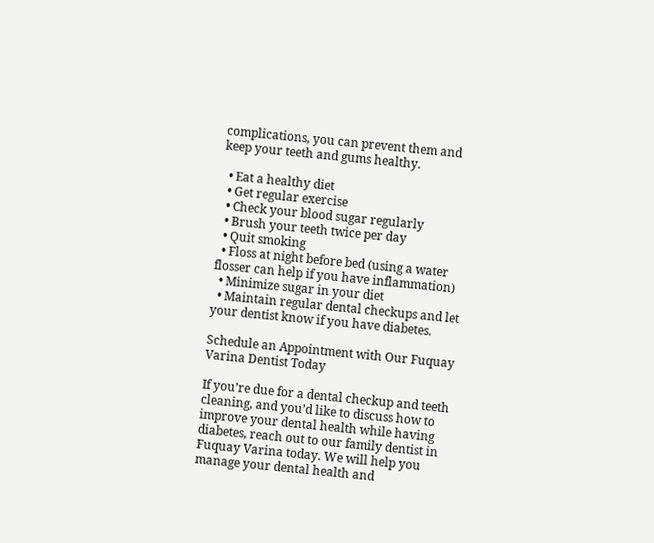complications, you can prevent them and keep your teeth and gums healthy.

  • Eat a healthy diet
  • Get regular exercise
  • Check your blood sugar regularly
  • Brush your teeth twice per day
  • Quit smoking
  • Floss at night before bed (using a water flosser can help if you have inflammation)
  • Minimize sugar in your diet
  • Maintain regular dental checkups and let your dentist know if you have diabetes.

Schedule an Appointment with Our Fuquay Varina Dentist Today

If you’re due for a dental checkup and teeth cleaning, and you’d like to discuss how to improve your dental health while having diabetes, reach out to our family dentist in Fuquay Varina today. We will help you manage your dental health and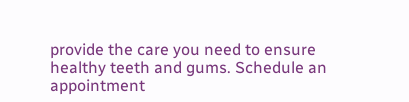provide the care you need to ensure healthy teeth and gums. Schedule an appointment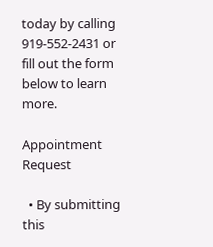today by calling  919-552-2431 or fill out the form below to learn more.

Appointment Request

  • By submitting this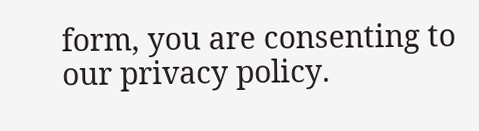form, you are consenting to our privacy policy.